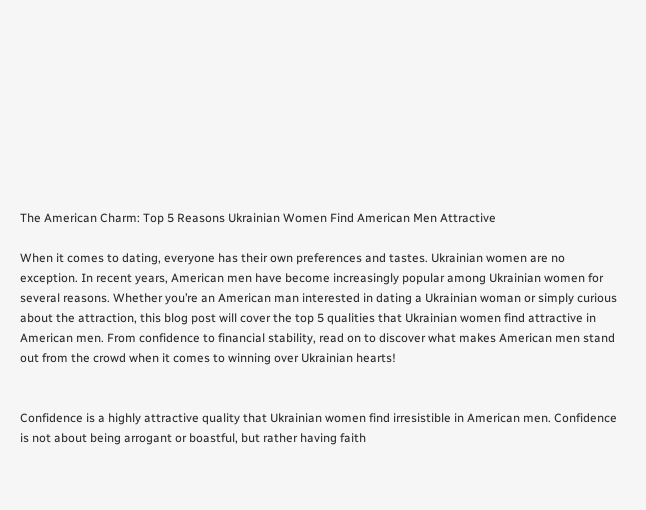The American Charm: Top 5 Reasons Ukrainian Women Find American Men Attractive

When it comes to dating, everyone has their own preferences and tastes. Ukrainian women are no exception. In recent years, American men have become increasingly popular among Ukrainian women for several reasons. Whether you’re an American man interested in dating a Ukrainian woman or simply curious about the attraction, this blog post will cover the top 5 qualities that Ukrainian women find attractive in American men. From confidence to financial stability, read on to discover what makes American men stand out from the crowd when it comes to winning over Ukrainian hearts!


Confidence is a highly attractive quality that Ukrainian women find irresistible in American men. Confidence is not about being arrogant or boastful, but rather having faith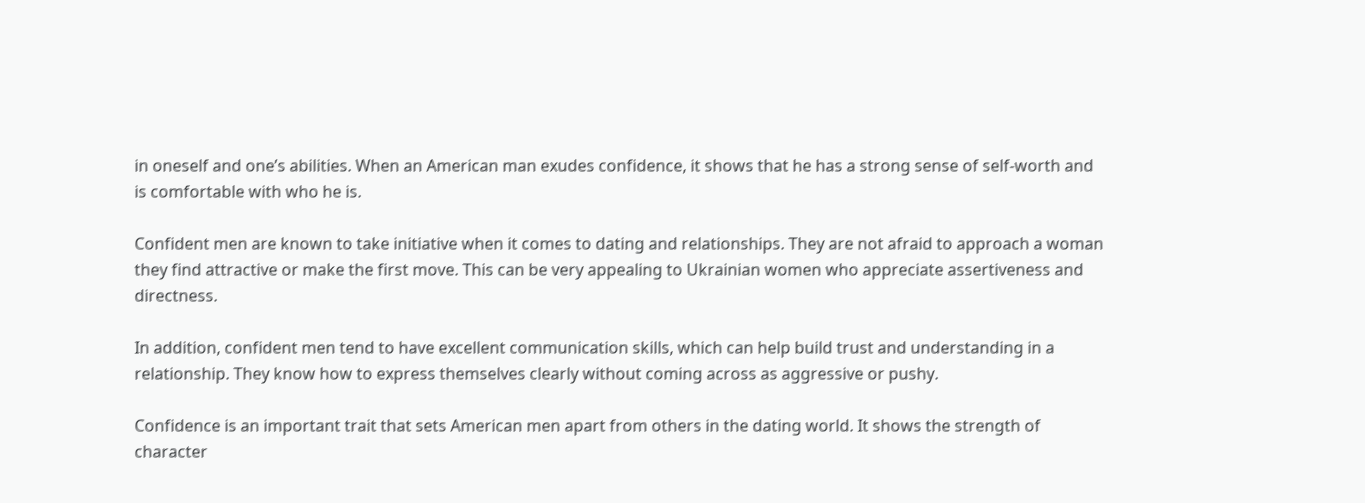in oneself and one’s abilities. When an American man exudes confidence, it shows that he has a strong sense of self-worth and is comfortable with who he is.

Confident men are known to take initiative when it comes to dating and relationships. They are not afraid to approach a woman they find attractive or make the first move. This can be very appealing to Ukrainian women who appreciate assertiveness and directness.

In addition, confident men tend to have excellent communication skills, which can help build trust and understanding in a relationship. They know how to express themselves clearly without coming across as aggressive or pushy.

Confidence is an important trait that sets American men apart from others in the dating world. It shows the strength of character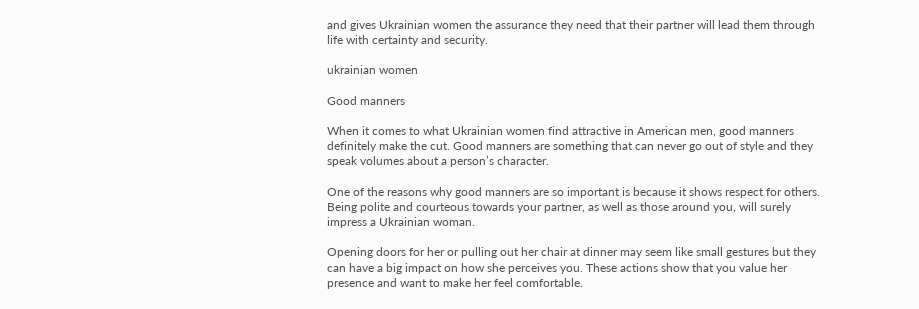and gives Ukrainian women the assurance they need that their partner will lead them through life with certainty and security.

ukrainian women

Good manners

When it comes to what Ukrainian women find attractive in American men, good manners definitely make the cut. Good manners are something that can never go out of style and they speak volumes about a person’s character.

One of the reasons why good manners are so important is because it shows respect for others. Being polite and courteous towards your partner, as well as those around you, will surely impress a Ukrainian woman.

Opening doors for her or pulling out her chair at dinner may seem like small gestures but they can have a big impact on how she perceives you. These actions show that you value her presence and want to make her feel comfortable.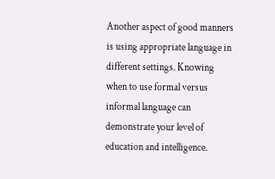Another aspect of good manners is using appropriate language in different settings. Knowing when to use formal versus informal language can demonstrate your level of education and intelligence.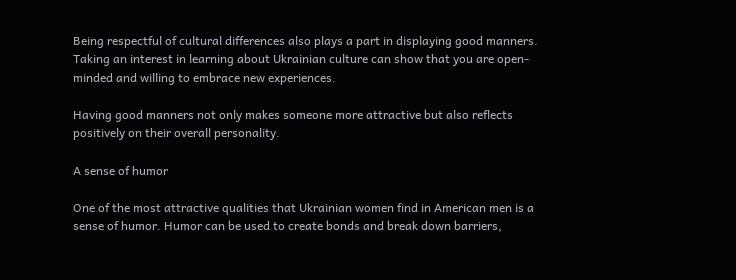Being respectful of cultural differences also plays a part in displaying good manners. Taking an interest in learning about Ukrainian culture can show that you are open-minded and willing to embrace new experiences.

Having good manners not only makes someone more attractive but also reflects positively on their overall personality.

A sense of humor

One of the most attractive qualities that Ukrainian women find in American men is a sense of humor. Humor can be used to create bonds and break down barriers,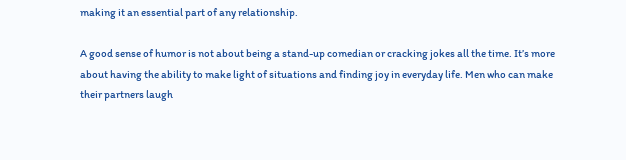making it an essential part of any relationship.

A good sense of humor is not about being a stand-up comedian or cracking jokes all the time. It’s more about having the ability to make light of situations and finding joy in everyday life. Men who can make their partners laugh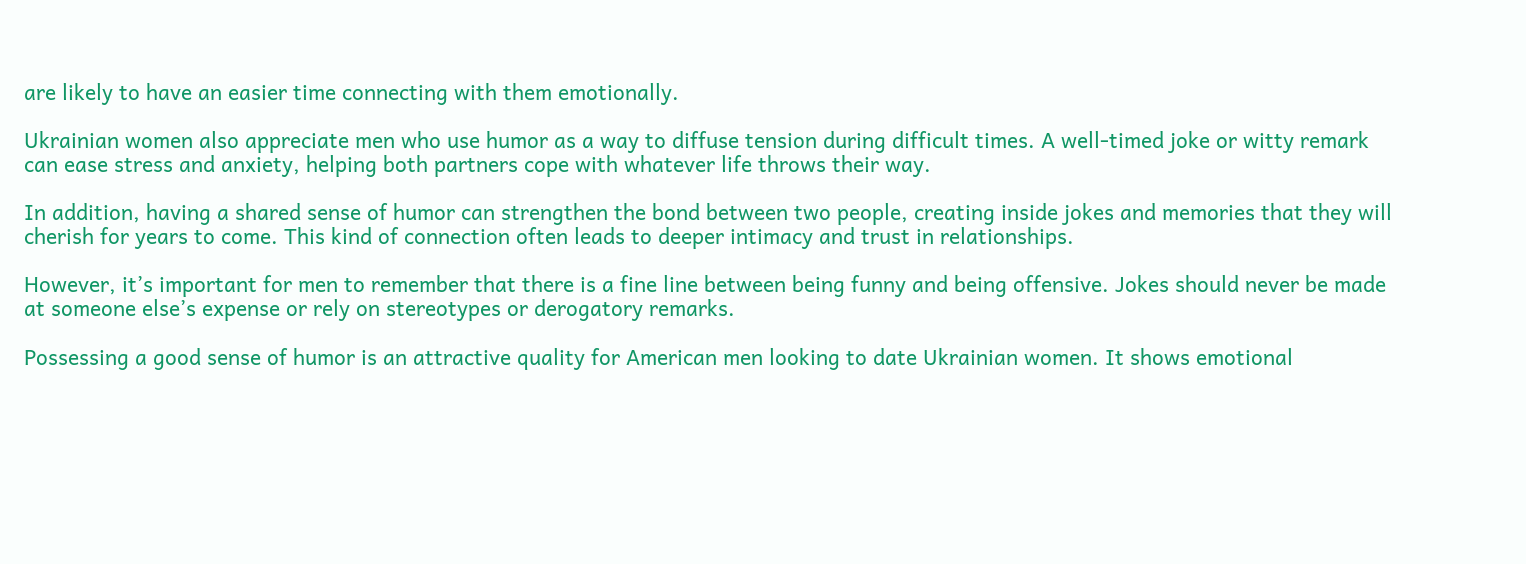are likely to have an easier time connecting with them emotionally.

Ukrainian women also appreciate men who use humor as a way to diffuse tension during difficult times. A well-timed joke or witty remark can ease stress and anxiety, helping both partners cope with whatever life throws their way.

In addition, having a shared sense of humor can strengthen the bond between two people, creating inside jokes and memories that they will cherish for years to come. This kind of connection often leads to deeper intimacy and trust in relationships.

However, it’s important for men to remember that there is a fine line between being funny and being offensive. Jokes should never be made at someone else’s expense or rely on stereotypes or derogatory remarks.

Possessing a good sense of humor is an attractive quality for American men looking to date Ukrainian women. It shows emotional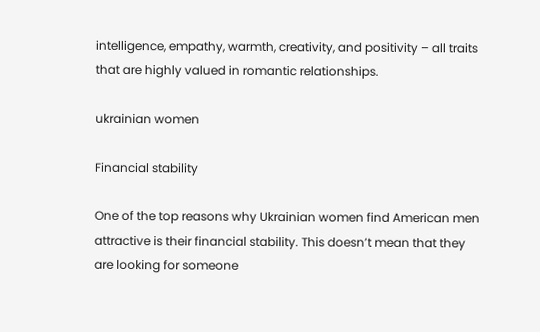intelligence, empathy, warmth, creativity, and positivity – all traits that are highly valued in romantic relationships.

ukrainian women

Financial stability

One of the top reasons why Ukrainian women find American men attractive is their financial stability. This doesn’t mean that they are looking for someone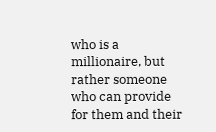who is a millionaire, but rather someone who can provide for them and their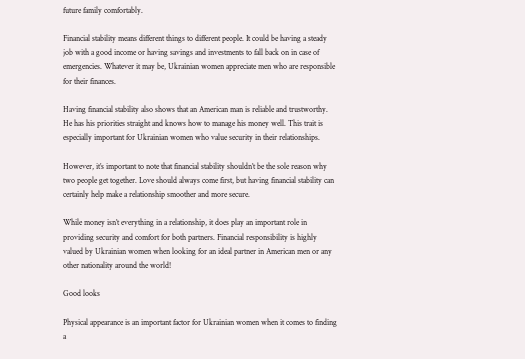future family comfortably.

Financial stability means different things to different people. It could be having a steady job with a good income or having savings and investments to fall back on in case of emergencies. Whatever it may be, Ukrainian women appreciate men who are responsible for their finances.

Having financial stability also shows that an American man is reliable and trustworthy. He has his priorities straight and knows how to manage his money well. This trait is especially important for Ukrainian women who value security in their relationships.

However, it’s important to note that financial stability shouldn’t be the sole reason why two people get together. Love should always come first, but having financial stability can certainly help make a relationship smoother and more secure.

While money isn’t everything in a relationship, it does play an important role in providing security and comfort for both partners. Financial responsibility is highly valued by Ukrainian women when looking for an ideal partner in American men or any other nationality around the world!

Good looks

Physical appearance is an important factor for Ukrainian women when it comes to finding a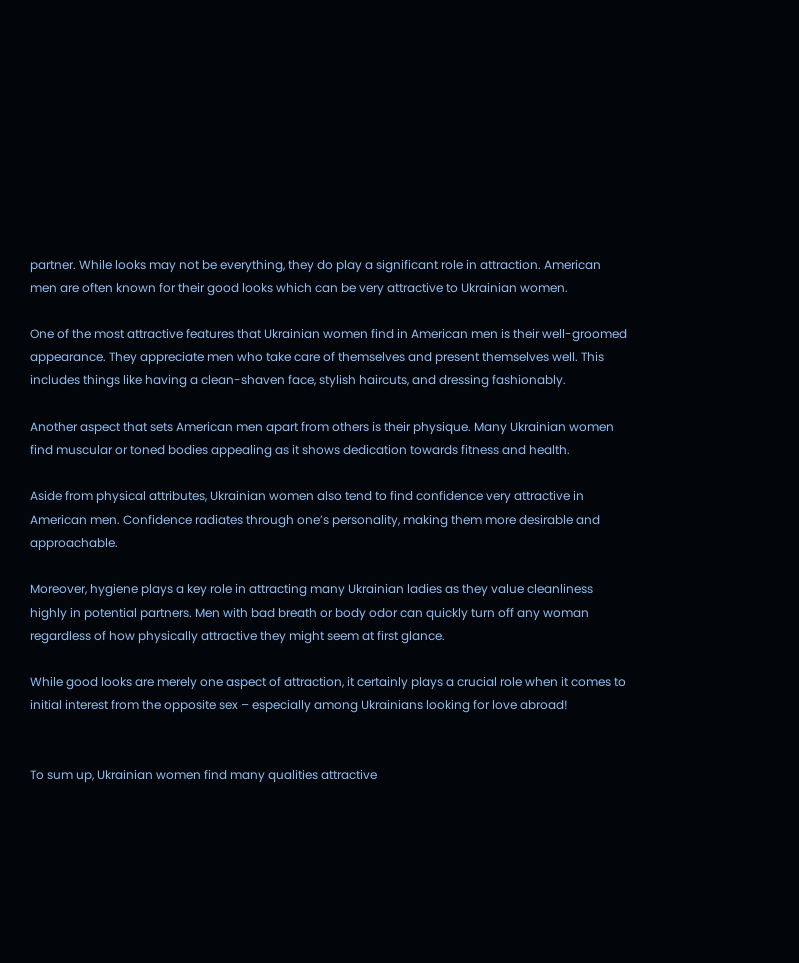partner. While looks may not be everything, they do play a significant role in attraction. American men are often known for their good looks which can be very attractive to Ukrainian women.

One of the most attractive features that Ukrainian women find in American men is their well-groomed appearance. They appreciate men who take care of themselves and present themselves well. This includes things like having a clean-shaven face, stylish haircuts, and dressing fashionably.

Another aspect that sets American men apart from others is their physique. Many Ukrainian women find muscular or toned bodies appealing as it shows dedication towards fitness and health.

Aside from physical attributes, Ukrainian women also tend to find confidence very attractive in American men. Confidence radiates through one’s personality, making them more desirable and approachable.

Moreover, hygiene plays a key role in attracting many Ukrainian ladies as they value cleanliness highly in potential partners. Men with bad breath or body odor can quickly turn off any woman regardless of how physically attractive they might seem at first glance.

While good looks are merely one aspect of attraction, it certainly plays a crucial role when it comes to initial interest from the opposite sex – especially among Ukrainians looking for love abroad!


To sum up, Ukrainian women find many qualities attractive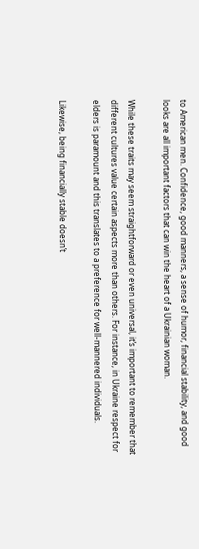to American men. Confidence, good manners, a sense of humor, financial stability, and good looks are all important factors that can win the heart of a Ukrainian woman.

While these traits may seem straightforward or even universal, it’s important to remember that different cultures value certain aspects more than others. For instance, in Ukraine respect for elders is paramount and this translates to a preference for well-mannered individuals.

Likewise, being financially stable doesn’t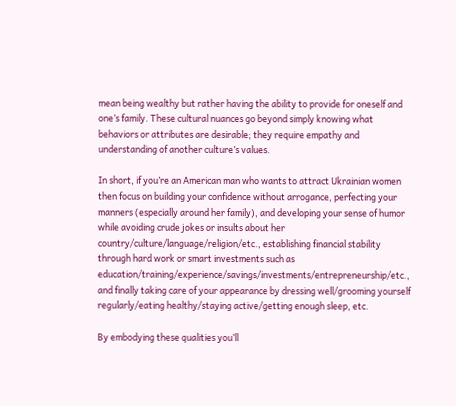mean being wealthy but rather having the ability to provide for oneself and one’s family. These cultural nuances go beyond simply knowing what behaviors or attributes are desirable; they require empathy and understanding of another culture’s values.

In short, if you’re an American man who wants to attract Ukrainian women then focus on building your confidence without arrogance, perfecting your manners (especially around her family), and developing your sense of humor while avoiding crude jokes or insults about her country/culture/language/religion/etc., establishing financial stability through hard work or smart investments such as education/training/experience/savings/investments/entrepreneurship/etc., and finally taking care of your appearance by dressing well/grooming yourself regularly/eating healthy/staying active/getting enough sleep, etc.

By embodying these qualities you’ll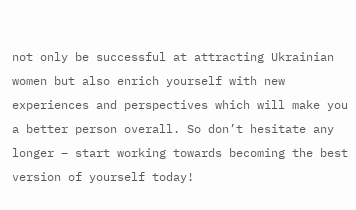not only be successful at attracting Ukrainian women but also enrich yourself with new experiences and perspectives which will make you a better person overall. So don’t hesitate any longer – start working towards becoming the best version of yourself today!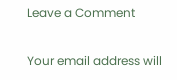Leave a Comment

Your email address will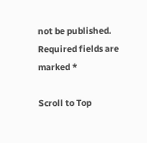not be published. Required fields are marked *

Scroll to Top